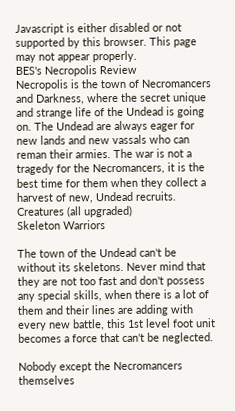Javascript is either disabled or not supported by this browser. This page may not appear properly.
BES's Necropolis Review
Necropolis is the town of Necromancers and Darkness, where the secret unique and strange life of the Undead is going on. The Undead are always eager for new lands and new vassals who can reman their armies. The war is not a tragedy for the Necromancers, it is the best time for them when they collect a harvest of new, Undead recruits.
Creatures (all upgraded)
Skeleton Warriors

The town of the Undead can't be without its skeletons. Never mind that they are not too fast and don't possess any special skills, when there is a lot of them and their lines are adding with every new battle, this 1st level foot unit becomes a force that can't be neglected.

Nobody except the Necromancers themselves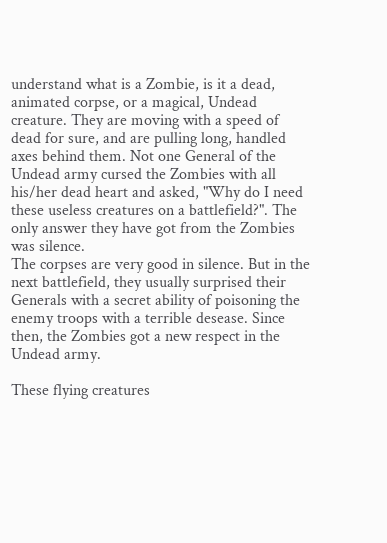understand what is a Zombie, is it a dead, animated corpse, or a magical, Undead creature. They are moving with a speed of dead for sure, and are pulling long, handled axes behind them. Not one General of the Undead army cursed the Zombies with all his/her dead heart and asked, "Why do I need these useless creatures on a battlefield?". The only answer they have got from the Zombies was silence.
The corpses are very good in silence. But in the next battlefield, they usually surprised their Generals with a secret ability of poisoning the enemy troops with a terrible desease. Since then, the Zombies got a new respect in the Undead army.

These flying creatures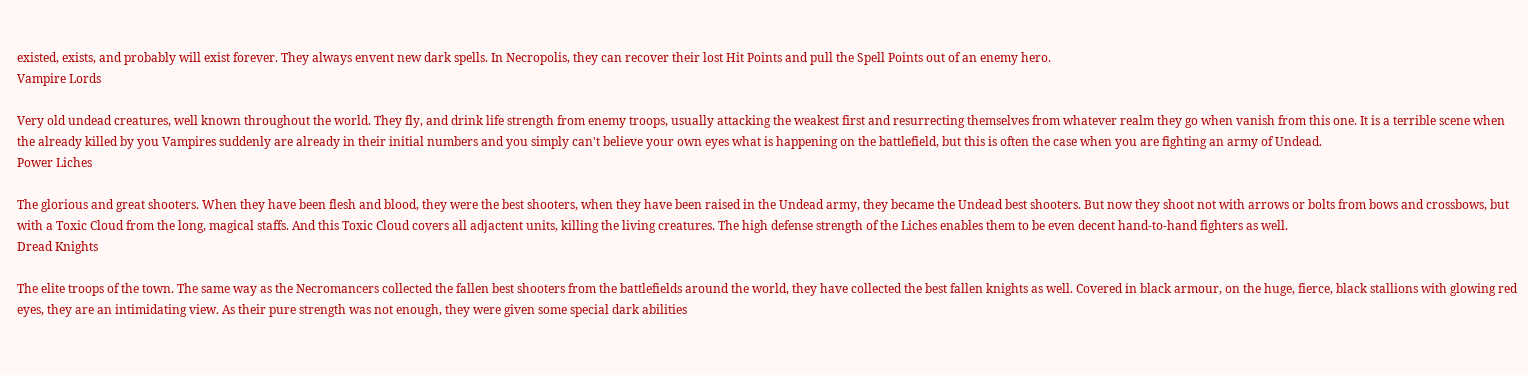existed, exists, and probably will exist forever. They always envent new dark spells. In Necropolis, they can recover their lost Hit Points and pull the Spell Points out of an enemy hero.
Vampire Lords

Very old undead creatures, well known throughout the world. They fly, and drink life strength from enemy troops, usually attacking the weakest first and resurrecting themselves from whatever realm they go when vanish from this one. It is a terrible scene when the already killed by you Vampires suddenly are already in their initial numbers and you simply can't believe your own eyes what is happening on the battlefield, but this is often the case when you are fighting an army of Undead.
Power Liches

The glorious and great shooters. When they have been flesh and blood, they were the best shooters, when they have been raised in the Undead army, they became the Undead best shooters. But now they shoot not with arrows or bolts from bows and crossbows, but with a Toxic Cloud from the long, magical staffs. And this Toxic Cloud covers all adjactent units, killing the living creatures. The high defense strength of the Liches enables them to be even decent hand-to-hand fighters as well.
Dread Knights

The elite troops of the town. The same way as the Necromancers collected the fallen best shooters from the battlefields around the world, they have collected the best fallen knights as well. Covered in black armour, on the huge, fierce, black stallions with glowing red eyes, they are an intimidating view. As their pure strength was not enough, they were given some special dark abilities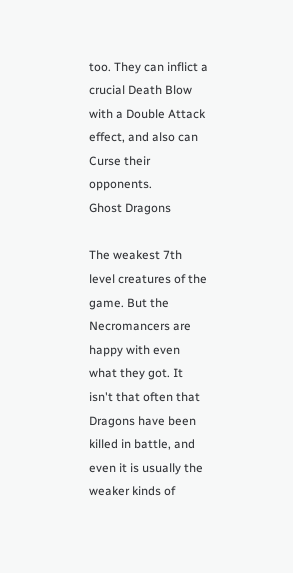too. They can inflict a crucial Death Blow with a Double Attack effect, and also can Curse their opponents.
Ghost Dragons

The weakest 7th level creatures of the game. But the Necromancers are happy with even what they got. It isn't that often that Dragons have been killed in battle, and even it is usually the weaker kinds of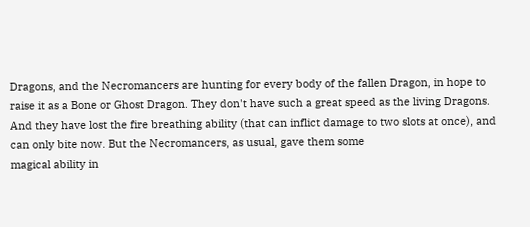Dragons, and the Necromancers are hunting for every body of the fallen Dragon, in hope to raise it as a Bone or Ghost Dragon. They don't have such a great speed as the living Dragons. And they have lost the fire breathing ability (that can inflict damage to two slots at once), and can only bite now. But the Necromancers, as usual, gave them some
magical ability in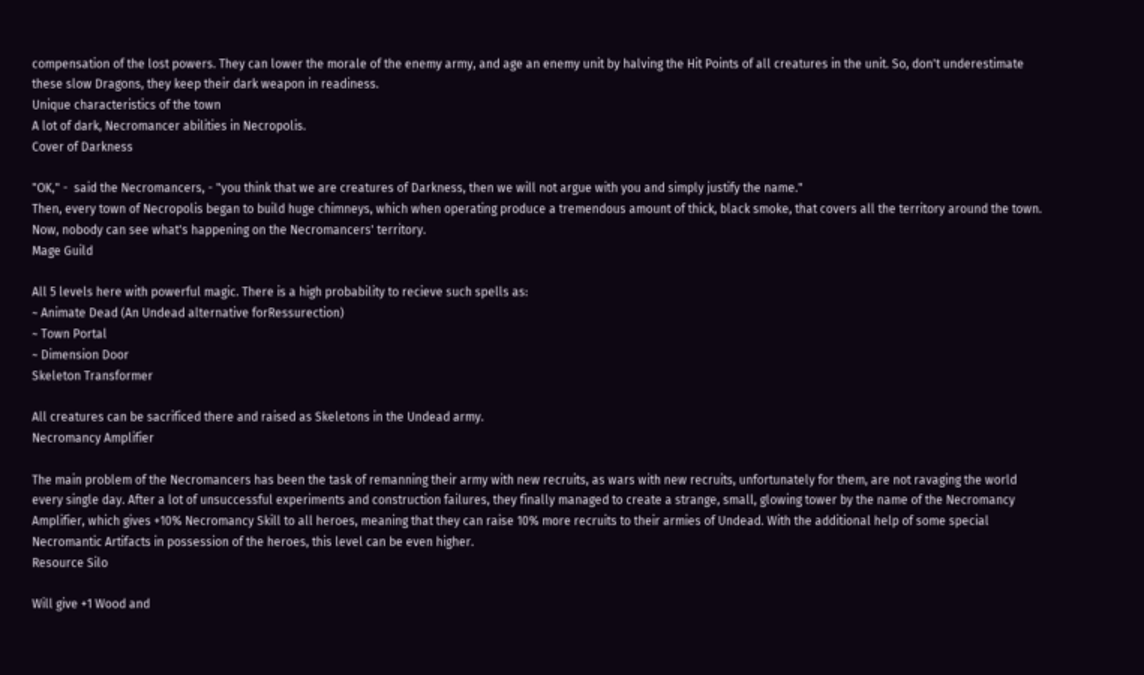compensation of the lost powers. They can lower the morale of the enemy army, and age an enemy unit by halving the Hit Points of all creatures in the unit. So, don't underestimate these slow Dragons, they keep their dark weapon in readiness.
Unique characteristics of the town
A lot of dark, Necromancer abilities in Necropolis.
Cover of Darkness

"OK," -  said the Necromancers, - "you think that we are creatures of Darkness, then we will not argue with you and simply justify the name."
Then, every town of Necropolis began to build huge chimneys, which when operating produce a tremendous amount of thick, black smoke, that covers all the territory around the town. Now, nobody can see what's happening on the Necromancers' territory.
Mage Guild

All 5 levels here with powerful magic. There is a high probability to recieve such spells as:
~ Animate Dead (An Undead alternative forRessurection)
~ Town Portal
~ Dimension Door
Skeleton Transformer

All creatures can be sacrificed there and raised as Skeletons in the Undead army.
Necromancy Amplifier

The main problem of the Necromancers has been the task of remanning their army with new recruits, as wars with new recruits, unfortunately for them, are not ravaging the world every single day. After a lot of unsuccessful experiments and construction failures, they finally managed to create a strange, small, glowing tower by the name of the Necromancy Amplifier, which gives +10% Necromancy Skill to all heroes, meaning that they can raise 10% more recruits to their armies of Undead. With the additional help of some special Necromantic Artifacts in possession of the heroes, this level can be even higher.
Resource Silo

Will give +1 Wood and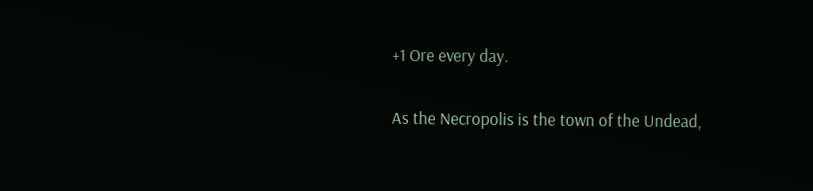+1 Ore every day.

As the Necropolis is the town of the Undead,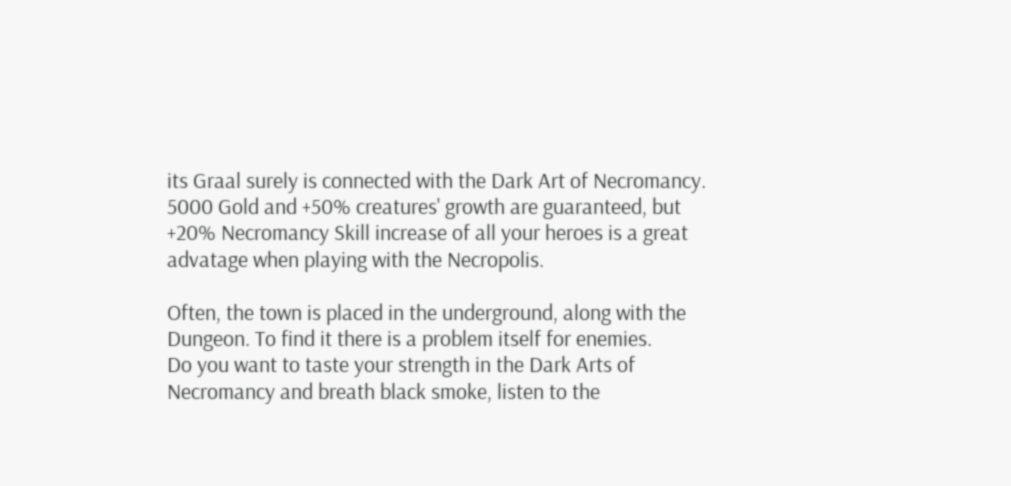its Graal surely is connected with the Dark Art of Necromancy. 5000 Gold and +50% creatures' growth are guaranteed, but +20% Necromancy Skill increase of all your heroes is a great advatage when playing with the Necropolis.

Often, the town is placed in the underground, along with the Dungeon. To find it there is a problem itself for enemies.
Do you want to taste your strength in the Dark Arts of Necromancy and breath black smoke, listen to the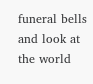funeral bells and look at the world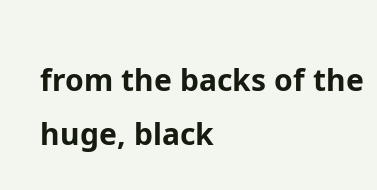from the backs of the huge, black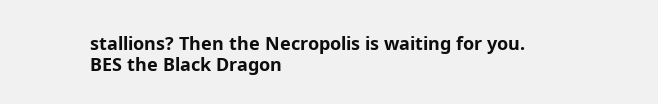stallions? Then the Necropolis is waiting for you.
BES the Black Dragon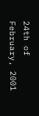24th of February, 2001